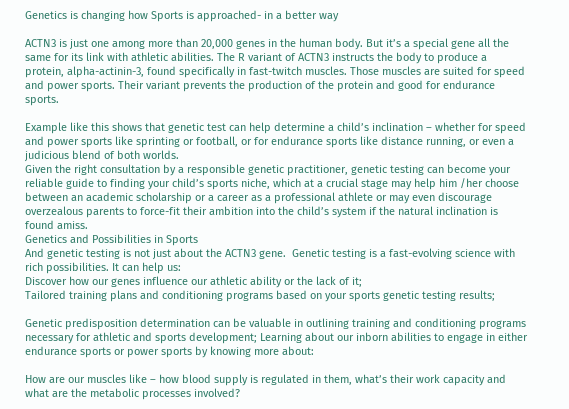Genetics is changing how Sports is approached- in a better way

ACTN3 is just one among more than 20,000 genes in the human body. But it’s a special gene all the same for its link with athletic abilities. The R variant of ACTN3 instructs the body to produce a protein, alpha-actinin-3, found specifically in fast-twitch muscles. Those muscles are suited for speed and power sports. Their variant prevents the production of the protein and good for endurance sports.

Example like this shows that genetic test can help determine a child’s inclination – whether for speed and power sports like sprinting or football, or for endurance sports like distance running, or even a judicious blend of both worlds.
Given the right consultation by a responsible genetic practitioner, genetic testing can become your reliable guide to finding your child’s sports niche, which at a crucial stage may help him /her choose between an academic scholarship or a career as a professional athlete or may even discourage overzealous parents to force-fit their ambition into the child’s system if the natural inclination is found amiss.
Genetics and Possibilities in Sports
And genetic testing is not just about the ACTN3 gene.  Genetic testing is a fast-evolving science with rich possibilities. It can help us:
Discover how our genes influence our athletic ability or the lack of it;
Tailored training plans and conditioning programs based on your sports genetic testing results;

Genetic predisposition determination can be valuable in outlining training and conditioning programs necessary for athletic and sports development; Learning about our inborn abilities to engage in either endurance sports or power sports by knowing more about:

How are our muscles like – how blood supply is regulated in them, what’s their work capacity and what are the metabolic processes involved?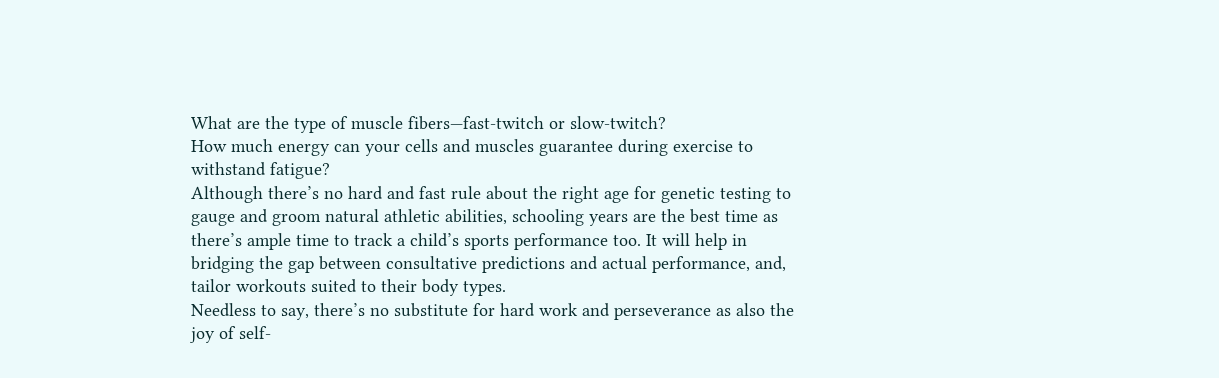What are the type of muscle fibers—fast-twitch or slow-twitch?
How much energy can your cells and muscles guarantee during exercise to withstand fatigue?
Although there’s no hard and fast rule about the right age for genetic testing to gauge and groom natural athletic abilities, schooling years are the best time as there’s ample time to track a child’s sports performance too. It will help in bridging the gap between consultative predictions and actual performance, and, tailor workouts suited to their body types.
Needless to say, there’s no substitute for hard work and perseverance as also the joy of self-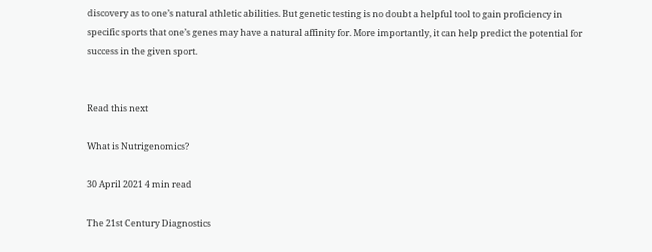discovery as to one’s natural athletic abilities. But genetic testing is no doubt a helpful tool to gain proficiency in specific sports that one’s genes may have a natural affinity for. More importantly, it can help predict the potential for success in the given sport.


Read this next

What is Nutrigenomics?

30 April 2021 4 min read

The 21st Century Diagnostics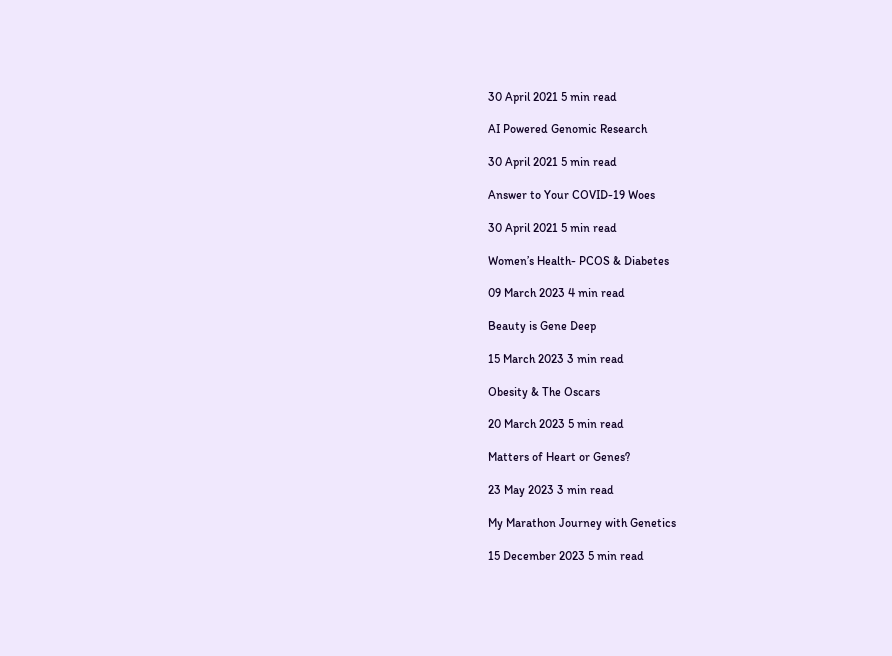30 April 2021 5 min read

AI Powered Genomic Research

30 April 2021 5 min read

Answer to Your COVID-19 Woes

30 April 2021 5 min read

Women’s Health- PCOS & Diabetes

09 March 2023 4 min read

Beauty is Gene Deep

15 March 2023 3 min read

Obesity & The Oscars

20 March 2023 5 min read

Matters of Heart or Genes?

23 May 2023 3 min read

My Marathon Journey with Genetics

15 December 2023 5 min read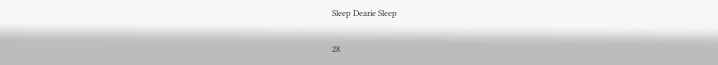Sleep Dearie Sleep

28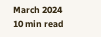March 2024 10 min read